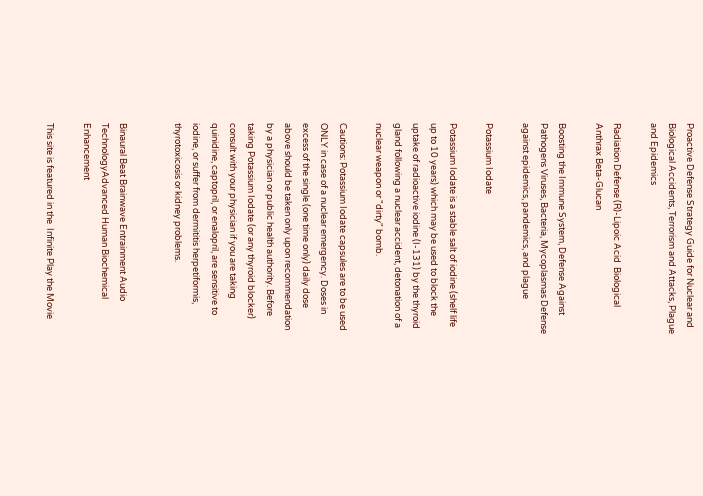Proactive Defense Strategy Guide for Nuclear and Biological Accidents, Terrorism and Attacks, Plague and Epidemics

Radiation Defense (R)-Lipoic Acid  Biological Anthrax Beta-Glucan

Boosting the Immune System, Defense Against Pathogens Viruses, Bacteria, Mycoplasmas Defense against epidemics, pandemics, and plague

Potassium Iodate

Potassium Iodate is a stable salt of iodine (shelf life up to 10 years) which may be used to block the uptake of radioactive iodine (I-131) by the thyroid gland following a nuclear accident, detonation of a nuclear weapon or "dirty" bomb.

Cautions: Potassium Iodate capsules are to be used ONLY in case of a nuclear emergency. Doses in excess of the single (one time only) daily dose above should be taken only upon recommendation by a physician or public health authority. Before taking Potassium Iodate (or any thyroid blocker) consult with your physician if you are taking quinidine, captopril, or enalopril, are sensitive to iodine, or suffer from dermititis herpetiformis, thyrotoxicosis or kidney problems.


Binaural Beat Brainwave Entrainment Audio TechnologyAdvanced Human Biochemical Enhancement

This site is featured in the  Infinite Play the Movie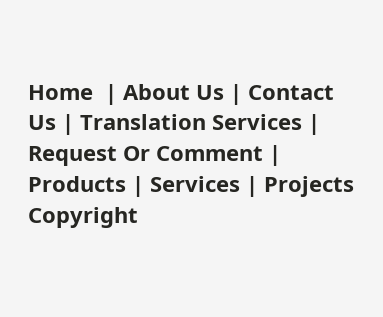Home  | About Us | Contact Us | Translation Services | Request Or Comment | Products | Services | Projects
Copyright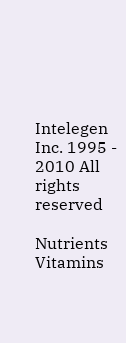Intelegen Inc. 1995 - 2010 All rights reserved

Nutrients Vitamins